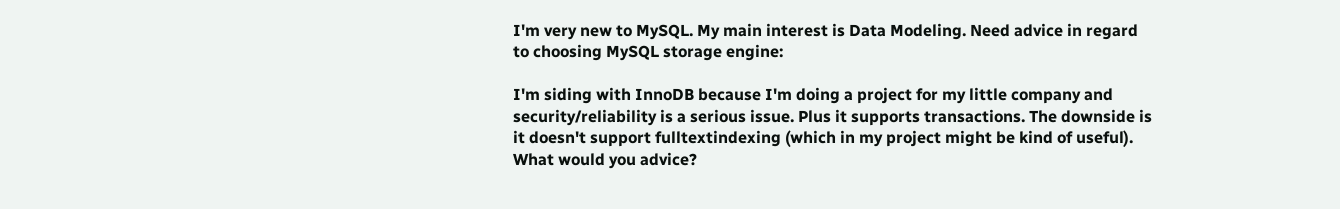I'm very new to MySQL. My main interest is Data Modeling. Need advice in regard to choosing MySQL storage engine:

I'm siding with InnoDB because I'm doing a project for my little company and security/reliability is a serious issue. Plus it supports transactions. The downside is it doesn't support fulltextindexing (which in my project might be kind of useful). What would you advice?